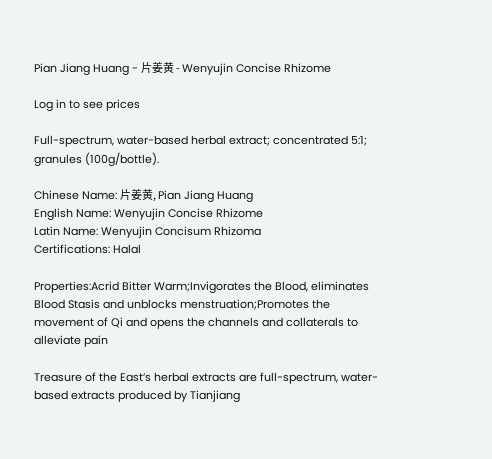Pian Jiang Huang - 片姜黄 - Wenyujin Concise Rhizome

Log in to see prices

Full-spectrum, water-based herbal extract; concentrated 5:1; granules (100g/bottle).

Chinese Name: 片姜黄, Pian Jiang Huang
English Name: Wenyujin Concise Rhizome
Latin Name: Wenyujin Concisum Rhizoma
Certifications: Halal

Properties:Acrid Bitter Warm;Invigorates the Blood, eliminates Blood Stasis and unblocks menstruation;Promotes the movement of Qi and opens the channels and collaterals to alleviate pain

Treasure of the East’s herbal extracts are full-spectrum, water-based extracts produced by Tianjiang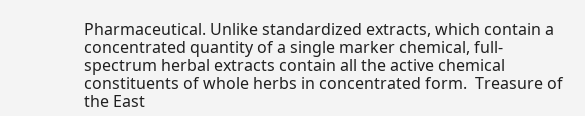Pharmaceutical. Unlike standardized extracts, which contain a concentrated quantity of a single marker chemical, full-spectrum herbal extracts contain all the active chemical constituents of whole herbs in concentrated form.  Treasure of the East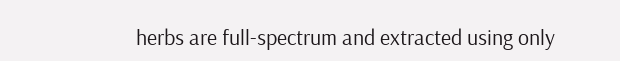herbs are full-spectrum and extracted using only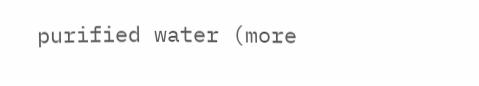purified water (more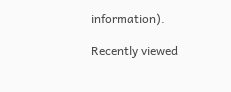information).

Recently viewed